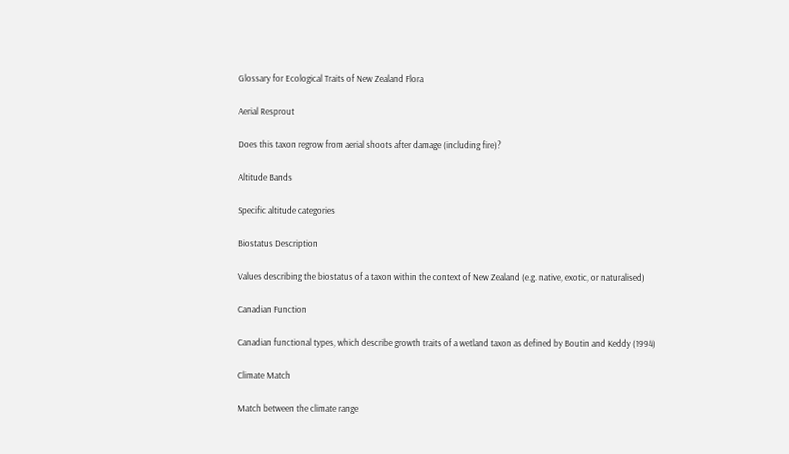Glossary for Ecological Traits of New Zealand Flora

Aerial Resprout

Does this taxon regrow from aerial shoots after damage (including fire)?

Altitude Bands

Specific altitude categories

Biostatus Description

Values describing the biostatus of a taxon within the context of New Zealand (e.g. native, exotic, or naturalised)

Canadian Function

Canadian functional types, which describe growth traits of a wetland taxon as defined by Boutin and Keddy (1994)

Climate Match

Match between the climate range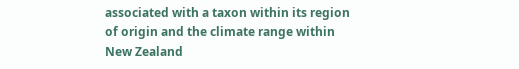associated with a taxon within its region of origin and the climate range within New Zealand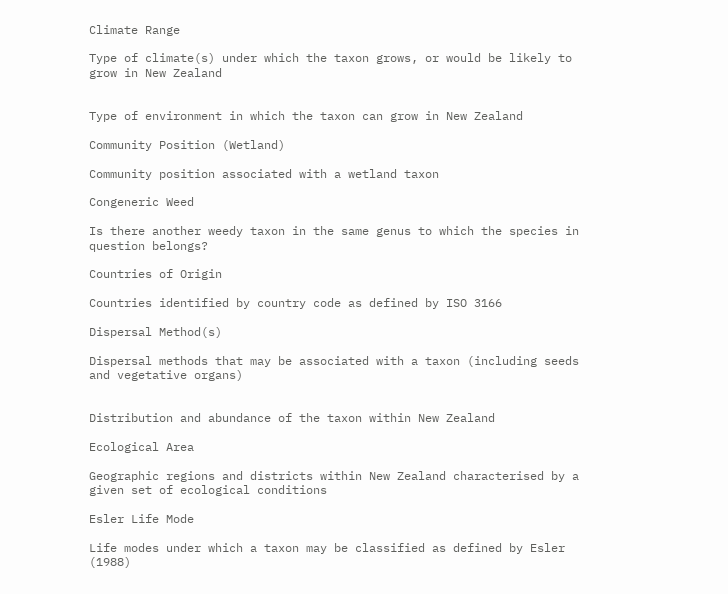Climate Range

Type of climate(s) under which the taxon grows, or would be likely to grow in New Zealand


Type of environment in which the taxon can grow in New Zealand

Community Position (Wetland)

Community position associated with a wetland taxon

Congeneric Weed

Is there another weedy taxon in the same genus to which the species in question belongs?

Countries of Origin

Countries identified by country code as defined by ISO 3166

Dispersal Method(s)

Dispersal methods that may be associated with a taxon (including seeds and vegetative organs)


Distribution and abundance of the taxon within New Zealand

Ecological Area

Geographic regions and districts within New Zealand characterised by a given set of ecological conditions

Esler Life Mode

Life modes under which a taxon may be classified as defined by Esler (1988)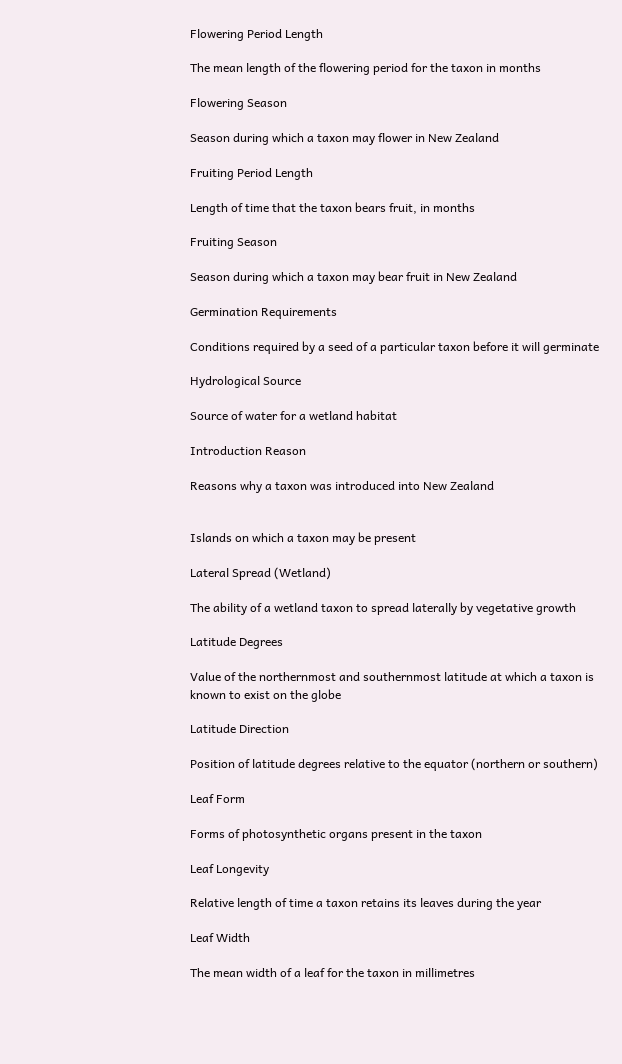Flowering Period Length

The mean length of the flowering period for the taxon in months

Flowering Season

Season during which a taxon may flower in New Zealand

Fruiting Period Length

Length of time that the taxon bears fruit, in months

Fruiting Season

Season during which a taxon may bear fruit in New Zealand

Germination Requirements

Conditions required by a seed of a particular taxon before it will germinate

Hydrological Source

Source of water for a wetland habitat

Introduction Reason

Reasons why a taxon was introduced into New Zealand


Islands on which a taxon may be present

Lateral Spread (Wetland)

The ability of a wetland taxon to spread laterally by vegetative growth

Latitude Degrees

Value of the northernmost and southernmost latitude at which a taxon is known to exist on the globe

Latitude Direction

Position of latitude degrees relative to the equator (northern or southern)

Leaf Form

Forms of photosynthetic organs present in the taxon

Leaf Longevity

Relative length of time a taxon retains its leaves during the year

Leaf Width

The mean width of a leaf for the taxon in millimetres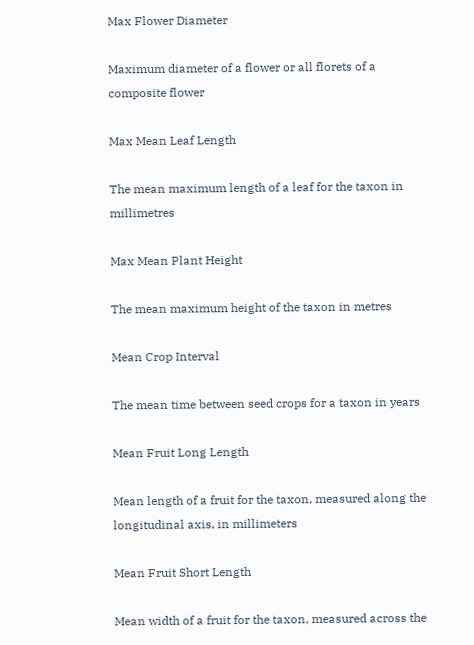Max Flower Diameter

Maximum diameter of a flower or all florets of a composite flower

Max Mean Leaf Length

The mean maximum length of a leaf for the taxon in millimetres

Max Mean Plant Height

The mean maximum height of the taxon in metres

Mean Crop Interval

The mean time between seed crops for a taxon in years

Mean Fruit Long Length

Mean length of a fruit for the taxon, measured along the longitudinal axis, in millimeters

Mean Fruit Short Length

Mean width of a fruit for the taxon, measured across the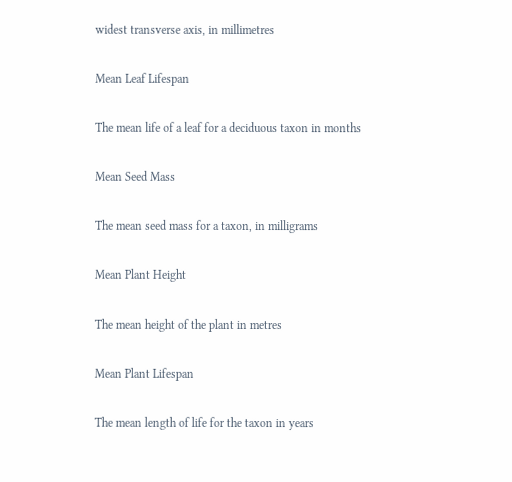widest transverse axis, in millimetres

Mean Leaf Lifespan

The mean life of a leaf for a deciduous taxon in months

Mean Seed Mass

The mean seed mass for a taxon, in milligrams

Mean Plant Height

The mean height of the plant in metres

Mean Plant Lifespan

The mean length of life for the taxon in years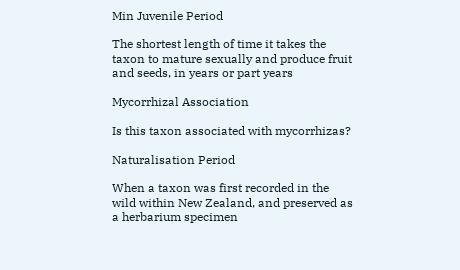Min Juvenile Period

The shortest length of time it takes the taxon to mature sexually and produce fruit and seeds, in years or part years

Mycorrhizal Association

Is this taxon associated with mycorrhizas?

Naturalisation Period

When a taxon was first recorded in the wild within New Zealand, and preserved as a herbarium specimen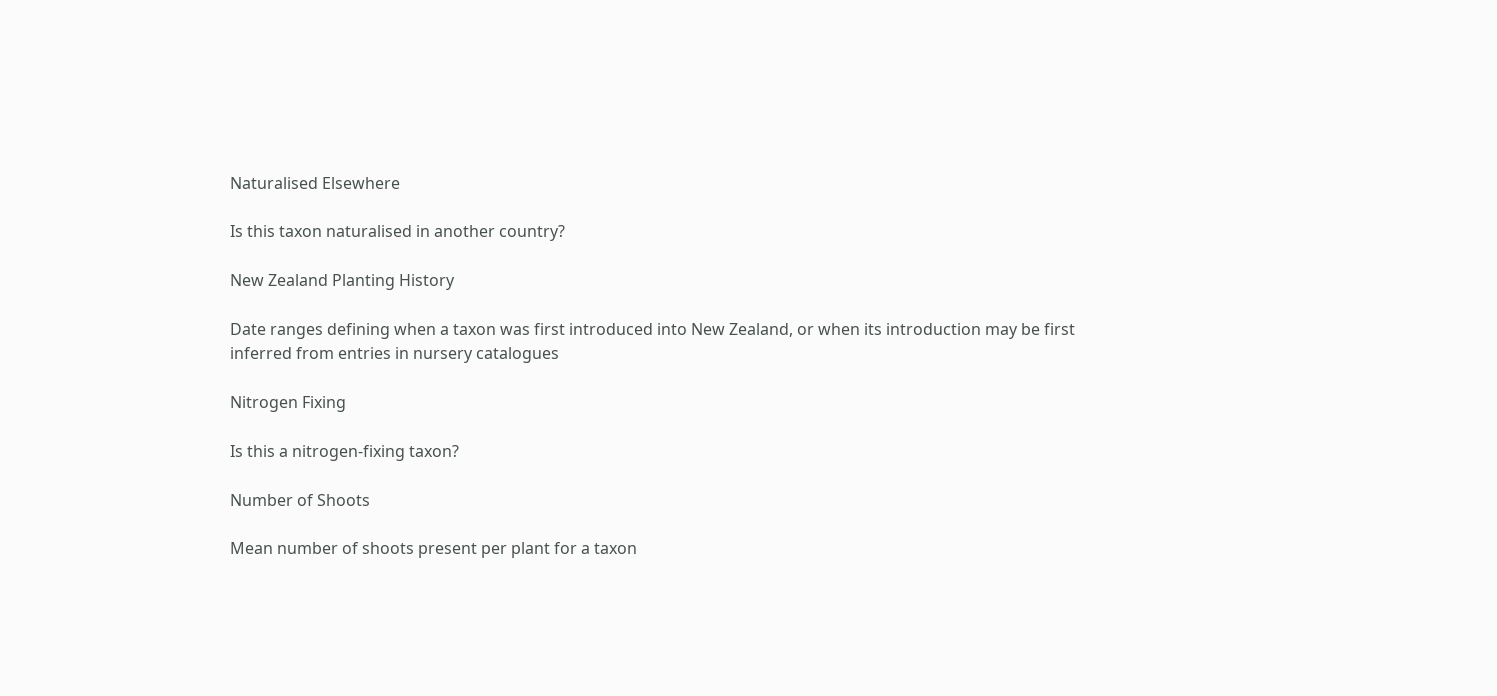Naturalised Elsewhere

Is this taxon naturalised in another country?

New Zealand Planting History

Date ranges defining when a taxon was first introduced into New Zealand, or when its introduction may be first inferred from entries in nursery catalogues

Nitrogen Fixing

Is this a nitrogen-fixing taxon?

Number of Shoots

Mean number of shoots present per plant for a taxon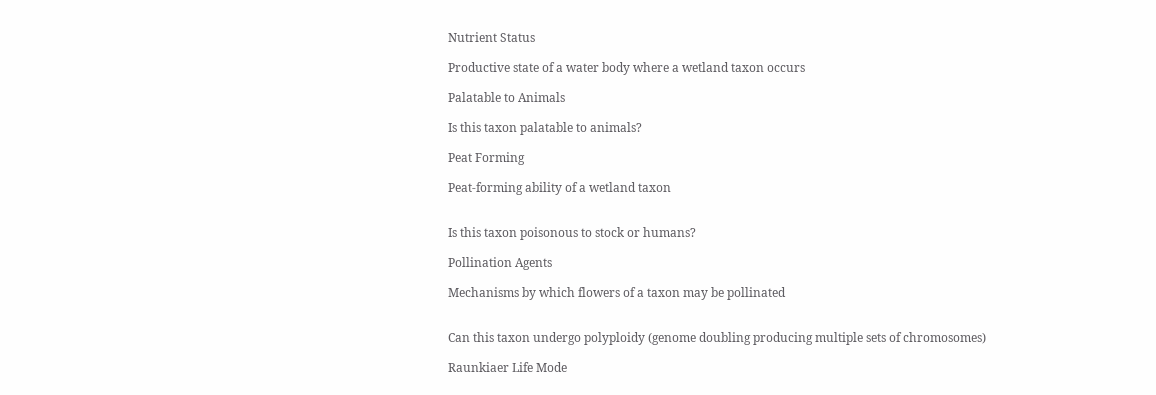Nutrient Status

Productive state of a water body where a wetland taxon occurs

Palatable to Animals

Is this taxon palatable to animals?

Peat Forming

Peat-forming ability of a wetland taxon


Is this taxon poisonous to stock or humans?

Pollination Agents

Mechanisms by which flowers of a taxon may be pollinated


Can this taxon undergo polyploidy (genome doubling producing multiple sets of chromosomes)

Raunkiaer Life Mode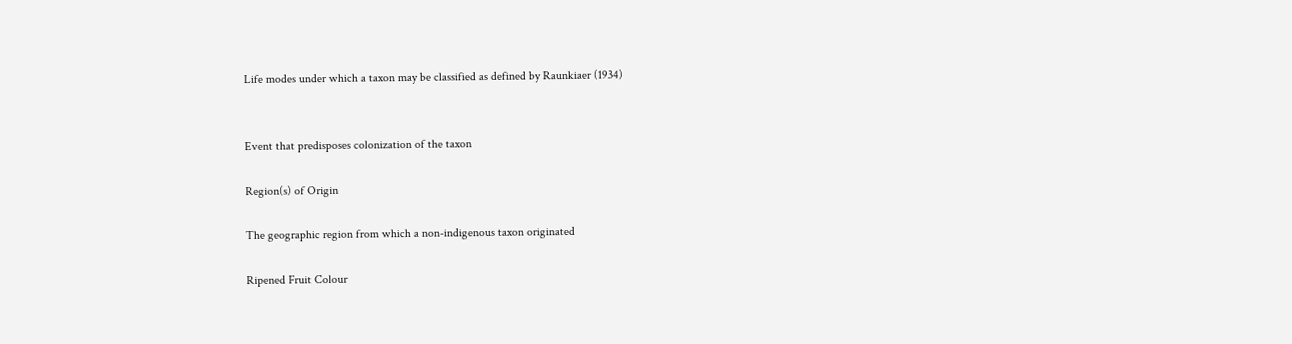Life modes under which a taxon may be classified as defined by Raunkiaer (1934)


Event that predisposes colonization of the taxon

Region(s) of Origin

The geographic region from which a non-indigenous taxon originated

Ripened Fruit Colour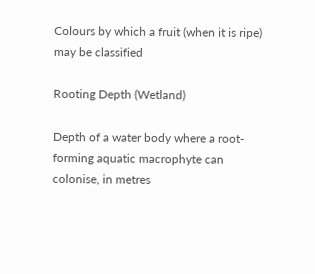Colours by which a fruit (when it is ripe) may be classified

Rooting Depth (Wetland)

Depth of a water body where a root-forming aquatic macrophyte can colonise, in metres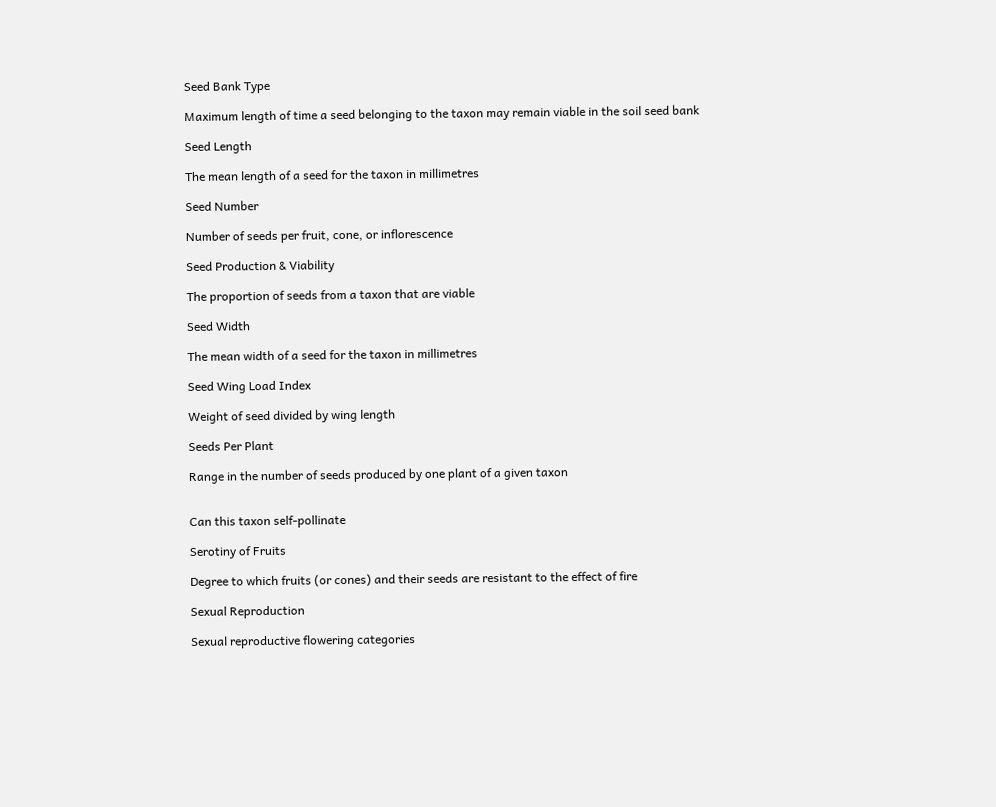Seed Bank Type

Maximum length of time a seed belonging to the taxon may remain viable in the soil seed bank

Seed Length

The mean length of a seed for the taxon in millimetres

Seed Number

Number of seeds per fruit, cone, or inflorescence

Seed Production & Viability

The proportion of seeds from a taxon that are viable

Seed Width

The mean width of a seed for the taxon in millimetres

Seed Wing Load Index

Weight of seed divided by wing length

Seeds Per Plant

Range in the number of seeds produced by one plant of a given taxon


Can this taxon self-pollinate

Serotiny of Fruits

Degree to which fruits (or cones) and their seeds are resistant to the effect of fire

Sexual Reproduction

Sexual reproductive flowering categories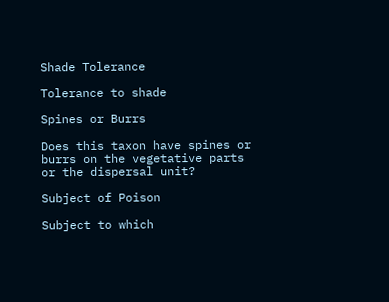Shade Tolerance

Tolerance to shade

Spines or Burrs

Does this taxon have spines or burrs on the vegetative parts or the dispersal unit?

Subject of Poison

Subject to which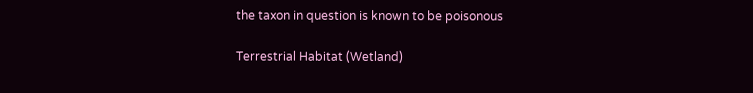the taxon in question is known to be poisonous

Terrestrial Habitat (Wetland)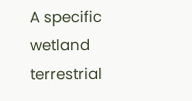A specific wetland terrestrial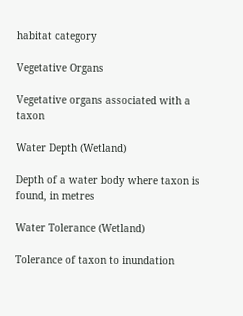habitat category

Vegetative Organs

Vegetative organs associated with a taxon

Water Depth (Wetland)

Depth of a water body where taxon is found, in metres

Water Tolerance (Wetland)

Tolerance of taxon to inundation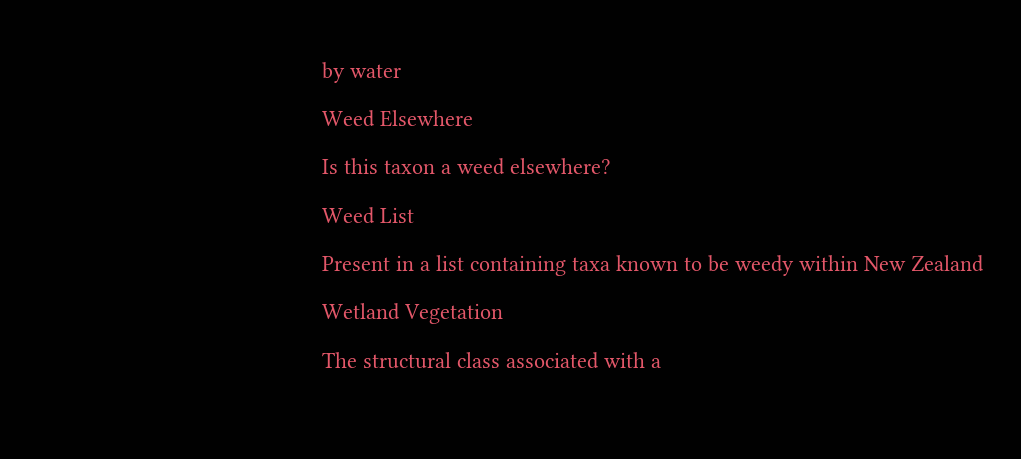by water

Weed Elsewhere

Is this taxon a weed elsewhere?

Weed List

Present in a list containing taxa known to be weedy within New Zealand

Wetland Vegetation

The structural class associated with a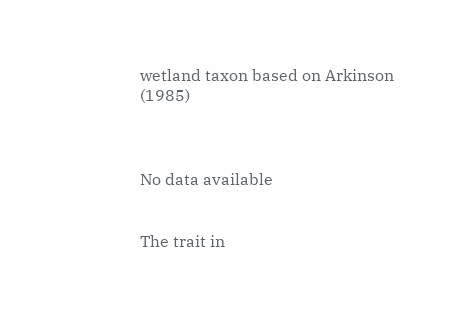wetland taxon based on Arkinson (1985)



No data available


The trait in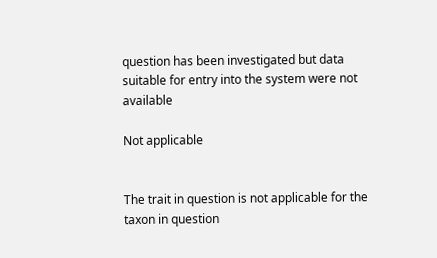question has been investigated but data suitable for entry into the system were not available

Not applicable


The trait in question is not applicable for the taxon in question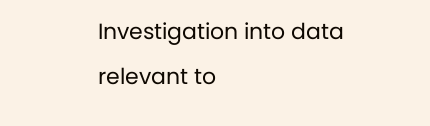Investigation into data relevant to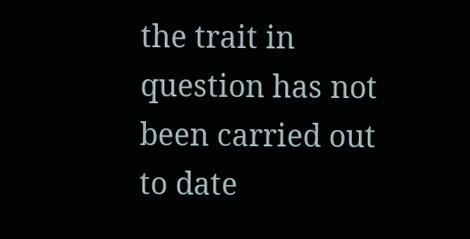the trait in question has not been carried out to date